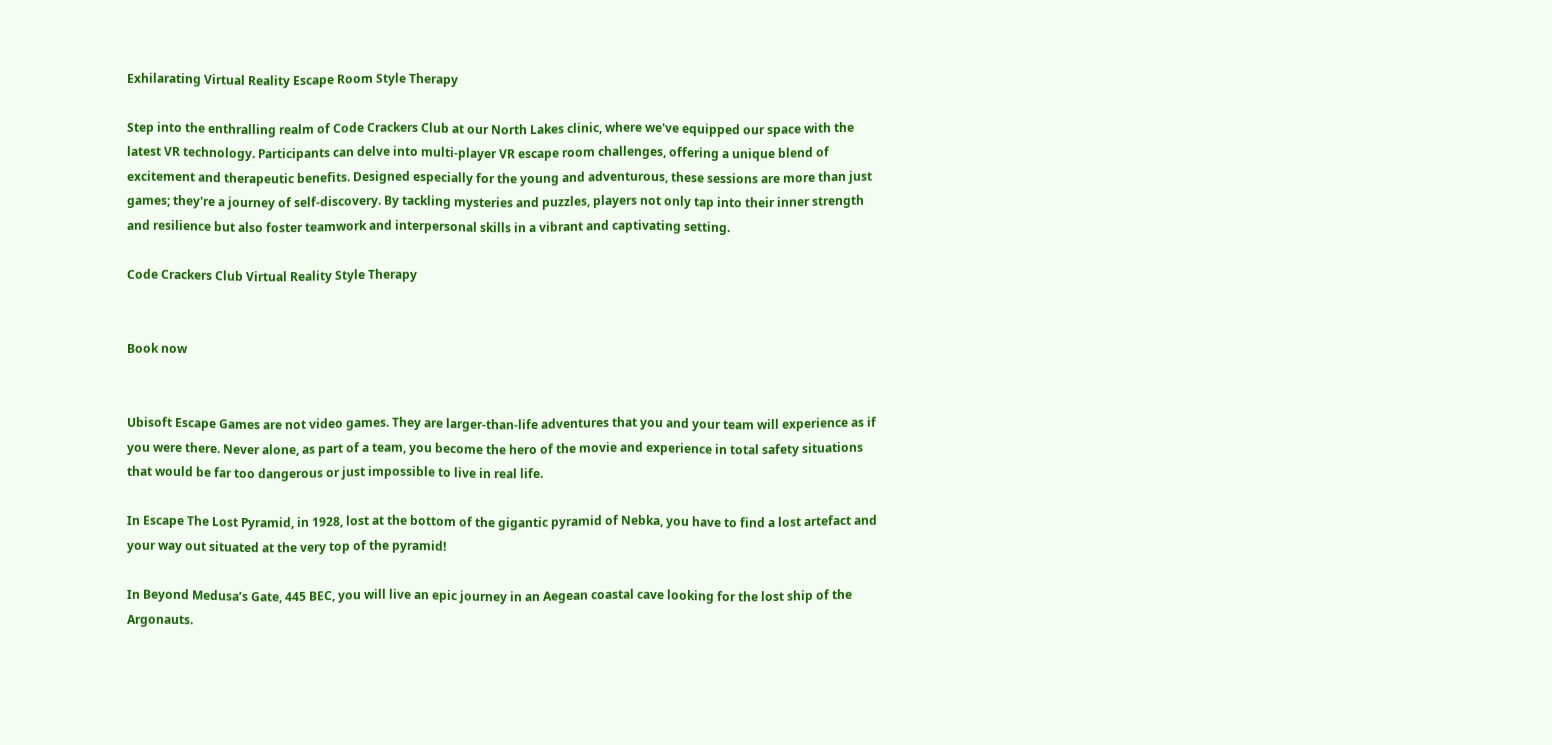Exhilarating Virtual Reality Escape Room Style Therapy

Step into the enthralling realm of Code Crackers Club at our North Lakes clinic, where we've equipped our space with the latest VR technology. Participants can delve into multi-player VR escape room challenges, offering a unique blend of excitement and therapeutic benefits. Designed especially for the young and adventurous, these sessions are more than just games; they're a journey of self-discovery. By tackling mysteries and puzzles, players not only tap into their inner strength and resilience but also foster teamwork and interpersonal skills in a vibrant and captivating setting.

Code Crackers Club Virtual Reality Style Therapy


Book now


Ubisoft Escape Games are not video games. They are larger-than-life adventures that you and your team will experience as if you were there. Never alone, as part of a team, you become the hero of the movie and experience in total safety situations that would be far too dangerous or just impossible to live in real life.

In Escape The Lost Pyramid, in 1928, lost at the bottom of the gigantic pyramid of Nebka, you have to find a lost artefact and your way out situated at the very top of the pyramid!

In Beyond Medusa’s Gate, 445 BEC, you will live an epic journey in an Aegean coastal cave looking for the lost ship of the Argonauts.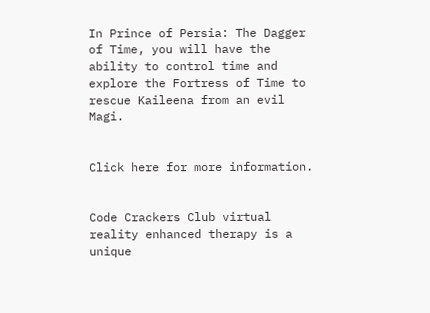In Prince of Persia: The Dagger of Time, you will have the ability to control time and explore the Fortress of Time to rescue Kaileena from an evil Magi.


Click here for more information.


Code Crackers Club virtual reality enhanced therapy is a unique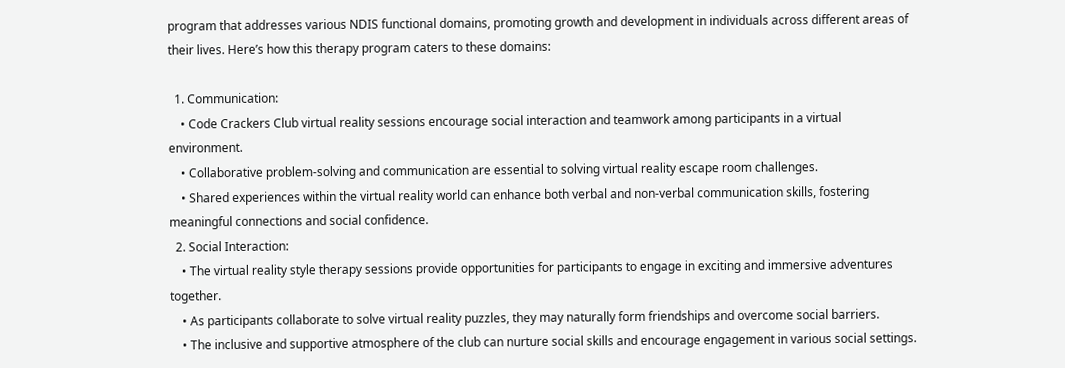program that addresses various NDIS functional domains, promoting growth and development in individuals across different areas of their lives. Here’s how this therapy program caters to these domains:

  1. Communication:
    • Code Crackers Club virtual reality sessions encourage social interaction and teamwork among participants in a virtual environment.
    • Collaborative problem-solving and communication are essential to solving virtual reality escape room challenges.
    • Shared experiences within the virtual reality world can enhance both verbal and non-verbal communication skills, fostering meaningful connections and social confidence.
  2. Social Interaction:
    • The virtual reality style therapy sessions provide opportunities for participants to engage in exciting and immersive adventures together.
    • As participants collaborate to solve virtual reality puzzles, they may naturally form friendships and overcome social barriers.
    • The inclusive and supportive atmosphere of the club can nurture social skills and encourage engagement in various social settings.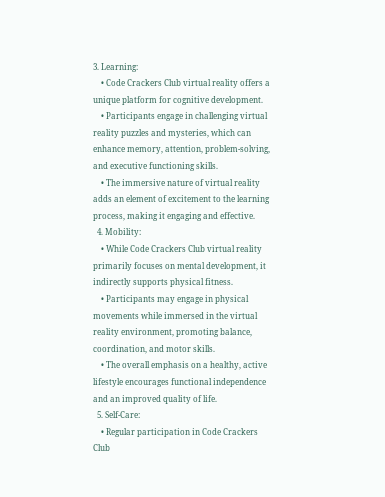3. Learning:
    • Code Crackers Club virtual reality offers a unique platform for cognitive development.
    • Participants engage in challenging virtual reality puzzles and mysteries, which can enhance memory, attention, problem-solving, and executive functioning skills.
    • The immersive nature of virtual reality adds an element of excitement to the learning process, making it engaging and effective.
  4. Mobility:
    • While Code Crackers Club virtual reality primarily focuses on mental development, it indirectly supports physical fitness.
    • Participants may engage in physical movements while immersed in the virtual reality environment, promoting balance, coordination, and motor skills.
    • The overall emphasis on a healthy, active lifestyle encourages functional independence and an improved quality of life.
  5. Self-Care:
    • Regular participation in Code Crackers Club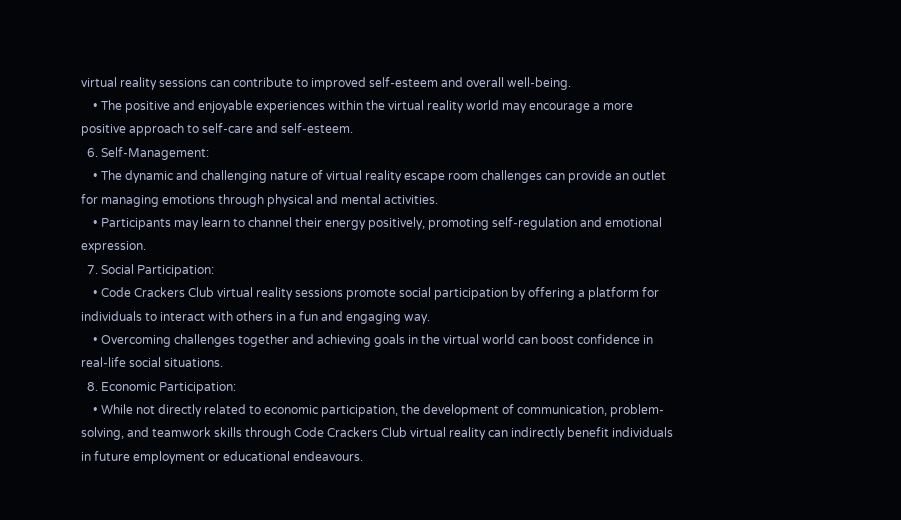virtual reality sessions can contribute to improved self-esteem and overall well-being.
    • The positive and enjoyable experiences within the virtual reality world may encourage a more positive approach to self-care and self-esteem.
  6. Self-Management:
    • The dynamic and challenging nature of virtual reality escape room challenges can provide an outlet for managing emotions through physical and mental activities.
    • Participants may learn to channel their energy positively, promoting self-regulation and emotional expression.
  7. Social Participation:
    • Code Crackers Club virtual reality sessions promote social participation by offering a platform for individuals to interact with others in a fun and engaging way.
    • Overcoming challenges together and achieving goals in the virtual world can boost confidence in real-life social situations.
  8. Economic Participation:
    • While not directly related to economic participation, the development of communication, problem-solving, and teamwork skills through Code Crackers Club virtual reality can indirectly benefit individuals in future employment or educational endeavours.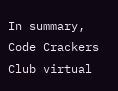In summary, Code Crackers Club virtual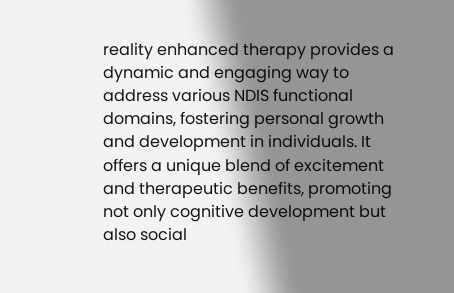reality enhanced therapy provides a dynamic and engaging way to address various NDIS functional domains, fostering personal growth and development in individuals. It offers a unique blend of excitement and therapeutic benefits, promoting not only cognitive development but also social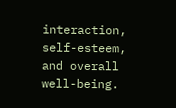interaction, self-esteem, and overall well-being.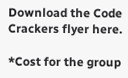Download the Code Crackers flyer here.

*Cost for the group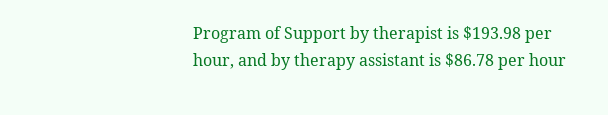Program of Support by therapist is $193.98 per hour, and by therapy assistant is $86.78 per hour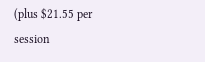(plus $21.55 per session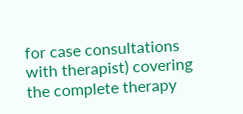for case consultations with therapist) covering the complete therapy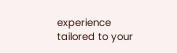experience tailored to your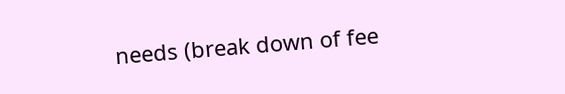needs (break down of fee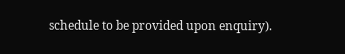schedule to be provided upon enquiry).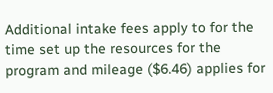Additional intake fees apply to for the time set up the resources for the program and mileage ($6.46) applies for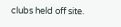clubs held off site.